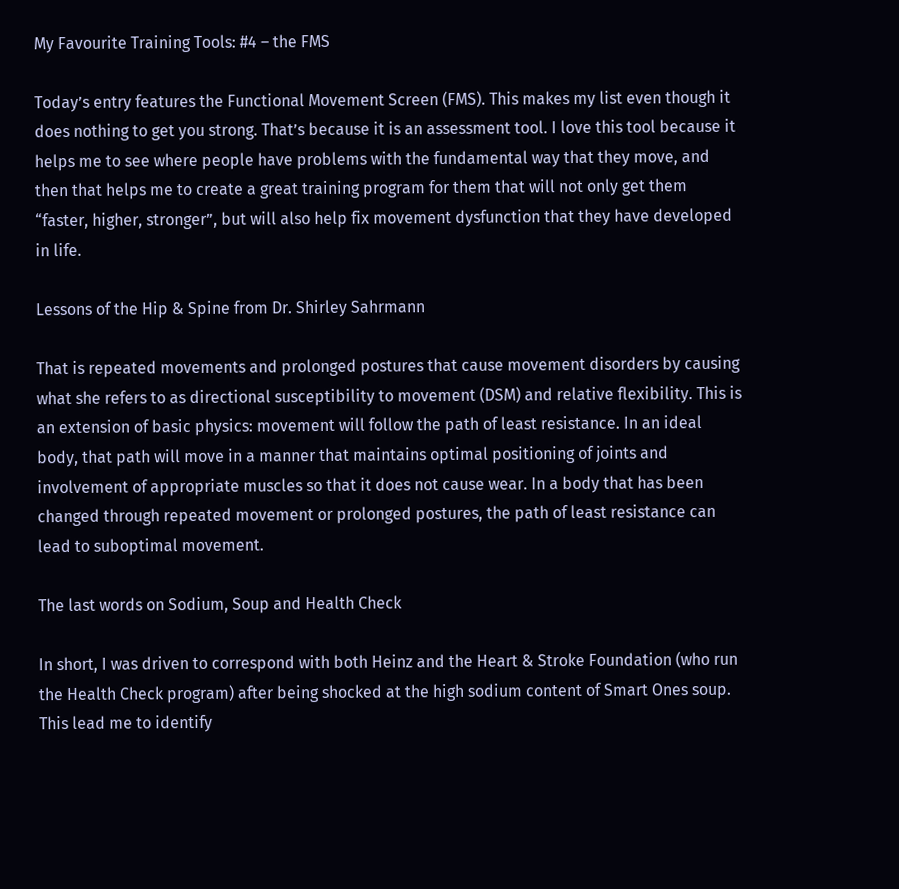My Favourite Training Tools: #4 – the FMS

Today’s entry features the Functional Movement Screen (FMS). This makes my list even though it does nothing to get you strong. That’s because it is an assessment tool. I love this tool because it helps me to see where people have problems with the fundamental way that they move, and then that helps me to create a great training program for them that will not only get them “faster, higher, stronger”, but will also help fix movement dysfunction that they have developed in life.

Lessons of the Hip & Spine from Dr. Shirley Sahrmann

That is repeated movements and prolonged postures that cause movement disorders by causing what she refers to as directional susceptibility to movement (DSM) and relative flexibility. This is an extension of basic physics: movement will follow the path of least resistance. In an ideal body, that path will move in a manner that maintains optimal positioning of joints and involvement of appropriate muscles so that it does not cause wear. In a body that has been changed through repeated movement or prolonged postures, the path of least resistance can lead to suboptimal movement.

The last words on Sodium, Soup and Health Check

In short, I was driven to correspond with both Heinz and the Heart & Stroke Foundation (who run the Health Check program) after being shocked at the high sodium content of Smart Ones soup. This lead me to identify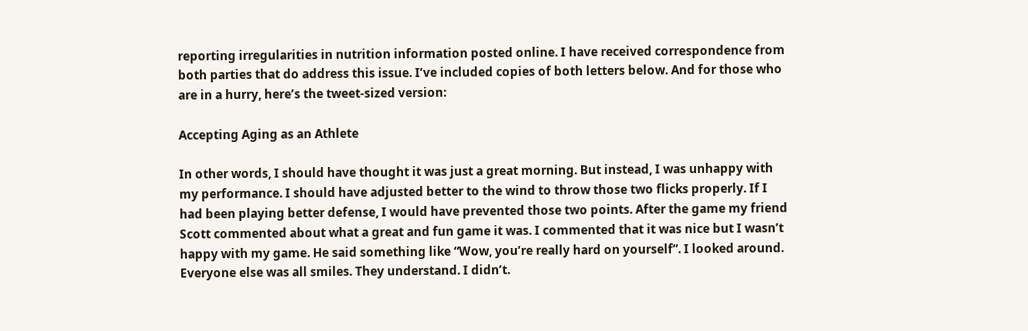reporting irregularities in nutrition information posted online. I have received correspondence from both parties that do address this issue. I’ve included copies of both letters below. And for those who are in a hurry, here’s the tweet-sized version:

Accepting Aging as an Athlete

In other words, I should have thought it was just a great morning. But instead, I was unhappy with my performance. I should have adjusted better to the wind to throw those two flicks properly. If I had been playing better defense, I would have prevented those two points. After the game my friend Scott commented about what a great and fun game it was. I commented that it was nice but I wasn’t happy with my game. He said something like “Wow, you’re really hard on yourself”. I looked around. Everyone else was all smiles. They understand. I didn’t.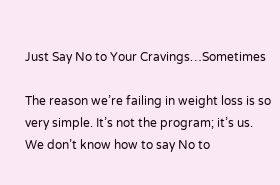Just Say No to Your Cravings…Sometimes

The reason we’re failing in weight loss is so very simple. It’s not the program; it’s us. We don’t know how to say No to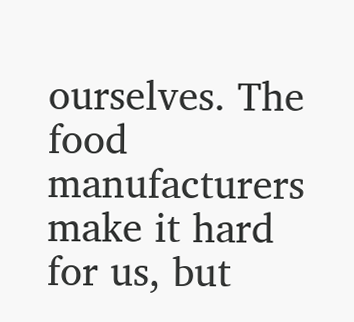ourselves. The food manufacturers make it hard for us, but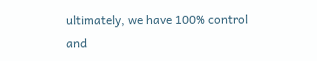ultimately, we have 100% control and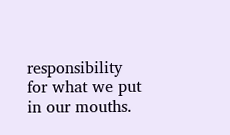responsibility for what we put in our mouths.